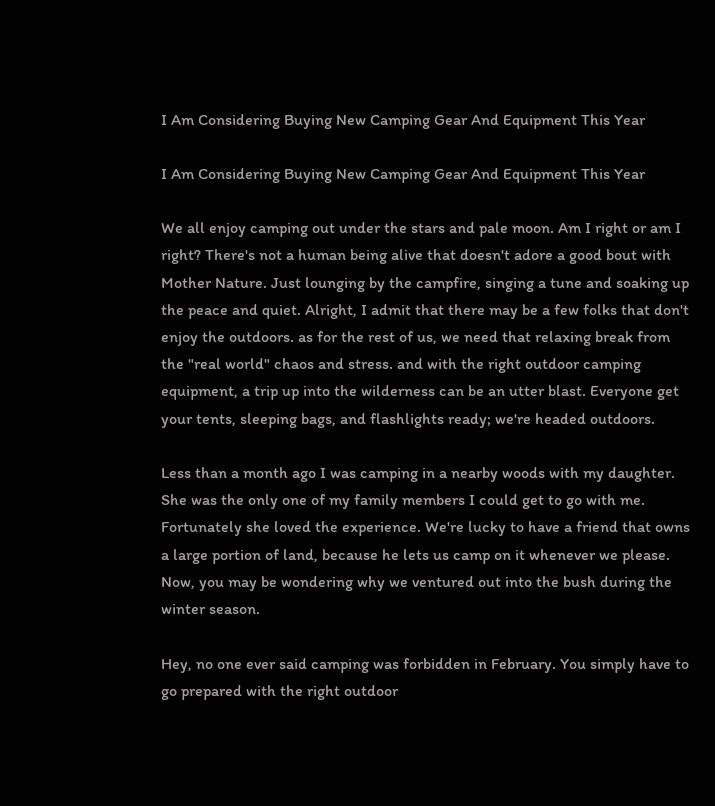I Am Considering Buying New Camping Gear And Equipment This Year

I Am Considering Buying New Camping Gear And Equipment This Year

We all enjoy camping out under the stars and pale moon. Am I right or am I right? There's not a human being alive that doesn't adore a good bout with Mother Nature. Just lounging by the campfire, singing a tune and soaking up the peace and quiet. Alright, I admit that there may be a few folks that don't enjoy the outdoors. as for the rest of us, we need that relaxing break from the "real world" chaos and stress. and with the right outdoor camping equipment, a trip up into the wilderness can be an utter blast. Everyone get your tents, sleeping bags, and flashlights ready; we're headed outdoors.

Less than a month ago I was camping in a nearby woods with my daughter. She was the only one of my family members I could get to go with me. Fortunately she loved the experience. We're lucky to have a friend that owns a large portion of land, because he lets us camp on it whenever we please. Now, you may be wondering why we ventured out into the bush during the winter season.

Hey, no one ever said camping was forbidden in February. You simply have to go prepared with the right outdoor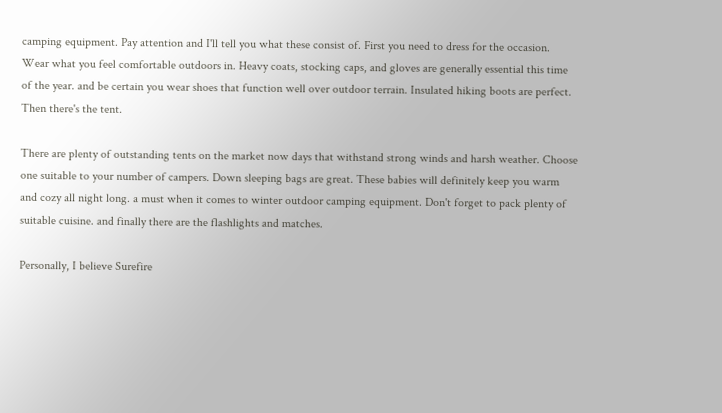camping equipment. Pay attention and I'll tell you what these consist of. First you need to dress for the occasion. Wear what you feel comfortable outdoors in. Heavy coats, stocking caps, and gloves are generally essential this time of the year. and be certain you wear shoes that function well over outdoor terrain. Insulated hiking boots are perfect. Then there's the tent.

There are plenty of outstanding tents on the market now days that withstand strong winds and harsh weather. Choose one suitable to your number of campers. Down sleeping bags are great. These babies will definitely keep you warm and cozy all night long. a must when it comes to winter outdoor camping equipment. Don't forget to pack plenty of suitable cuisine. and finally there are the flashlights and matches.

Personally, I believe Surefire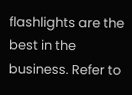flashlights are the best in the business. Refer to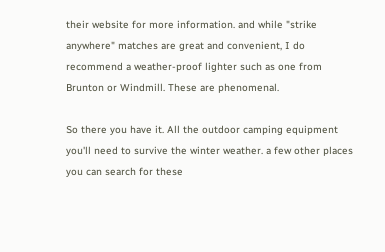their website for more information. and while "strike anywhere" matches are great and convenient, I do recommend a weather-proof lighter such as one from Brunton or Windmill. These are phenomenal.

So there you have it. All the outdoor camping equipment you'll need to survive the winter weather. a few other places you can search for these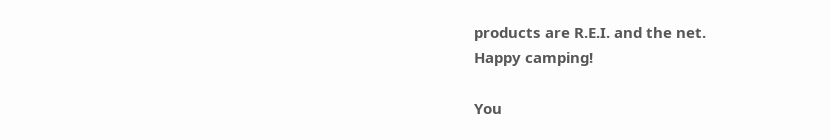products are R.E.I. and the net.
Happy camping!

You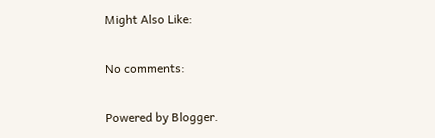Might Also Like:

No comments:

Powered by Blogger.